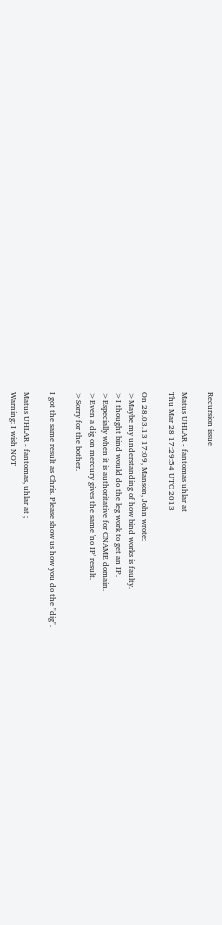Recursion issue

Matus UHLAR - fantomas uhlar at
Thu Mar 28 17:29:54 UTC 2013

On 28.03.13 17:09, Manson, John wrote:
>Maybe my understanding of how bind works is faulty.
>I thought bind would do the leg work to get an IP.
>Especially when it is authoritative for CNAME domain.
>Even a dig on mercury gives the same 'no IP' result.
>Sorry for the bother.

I got the same result as Chris. Please show us how you do the "dig".

Matus UHLAR - fantomas, uhlar at ;
Warning: I wish NOT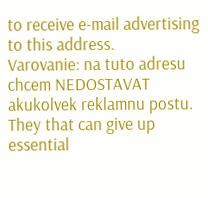to receive e-mail advertising to this address.
Varovanie: na tuto adresu chcem NEDOSTAVAT akukolvek reklamnu postu.
They that can give up essential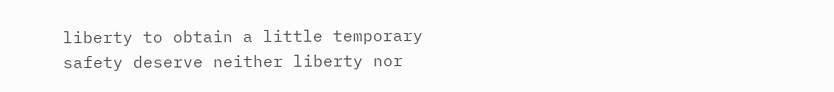liberty to obtain a little temporary
safety deserve neither liberty nor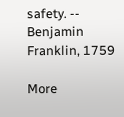safety. -- Benjamin Franklin, 1759

More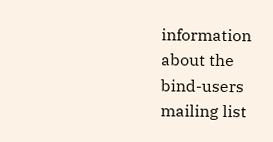information about the bind-users mailing list